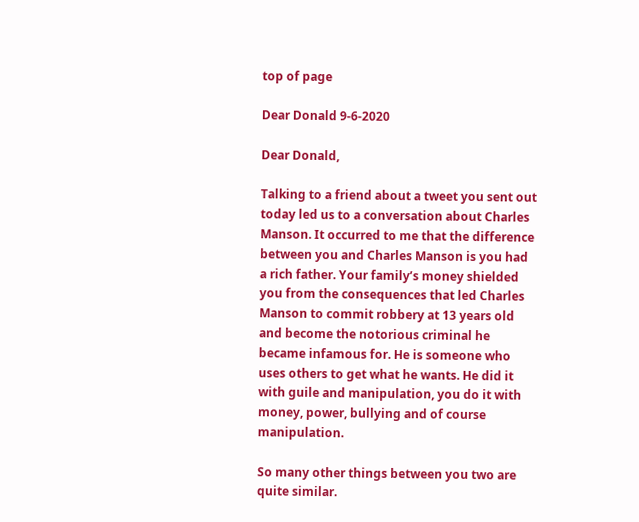top of page

Dear Donald 9-6-2020

Dear Donald,

Talking to a friend about a tweet you sent out today led us to a conversation about Charles Manson. It occurred to me that the difference between you and Charles Manson is you had a rich father. Your family’s money shielded you from the consequences that led Charles Manson to commit robbery at 13 years old and become the notorious criminal he became infamous for. He is someone who uses others to get what he wants. He did it with guile and manipulation, you do it with money, power, bullying and of course manipulation.

So many other things between you two are quite similar.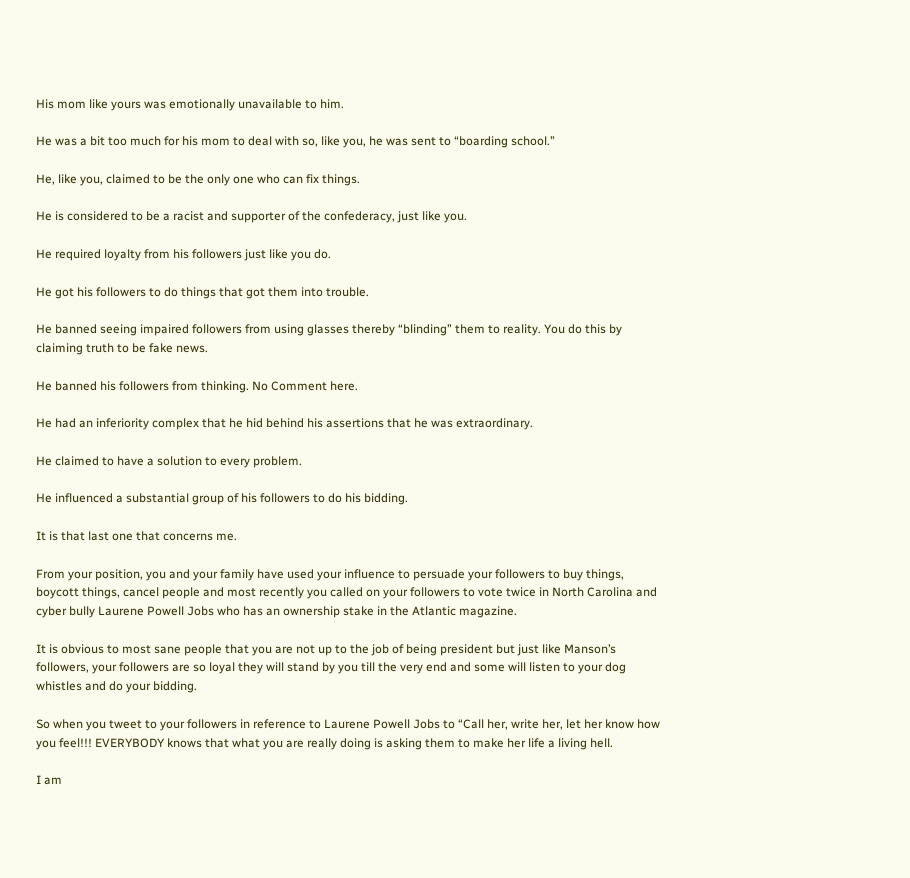His mom like yours was emotionally unavailable to him.

He was a bit too much for his mom to deal with so, like you, he was sent to “boarding school.”

He, like you, claimed to be the only one who can fix things.

He is considered to be a racist and supporter of the confederacy, just like you.

He required loyalty from his followers just like you do.

He got his followers to do things that got them into trouble.

He banned seeing impaired followers from using glasses thereby “blinding” them to reality. You do this by claiming truth to be fake news.

He banned his followers from thinking. No Comment here.

He had an inferiority complex that he hid behind his assertions that he was extraordinary.

He claimed to have a solution to every problem.

He influenced a substantial group of his followers to do his bidding.

It is that last one that concerns me.

From your position, you and your family have used your influence to persuade your followers to buy things, boycott things, cancel people and most recently you called on your followers to vote twice in North Carolina and cyber bully Laurene Powell Jobs who has an ownership stake in the Atlantic magazine.

It is obvious to most sane people that you are not up to the job of being president but just like Manson’s followers, your followers are so loyal they will stand by you till the very end and some will listen to your dog whistles and do your bidding.

So when you tweet to your followers in reference to Laurene Powell Jobs to “Call her, write her, let her know how you feel!!! EVERYBODY knows that what you are really doing is asking them to make her life a living hell.

I am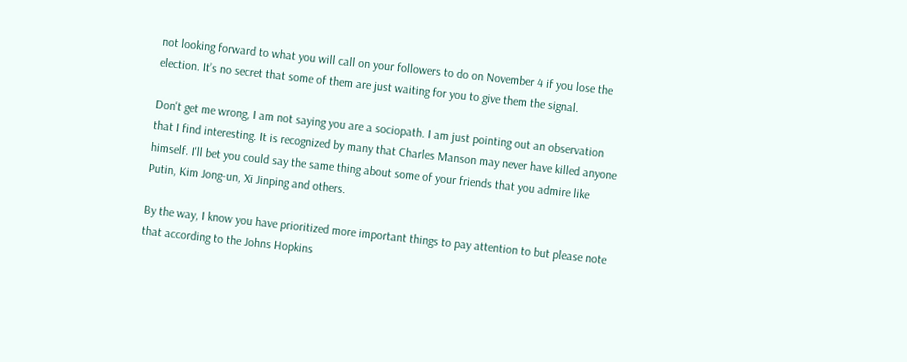not looking forward to what you will call on your followers to do on November 4 if you lose the election. It’s no secret that some of them are just waiting for you to give them the signal.

Don't get me wrong, I am not saying you are a sociopath. I am just pointing out an observation that I find interesting. It is recognized by many that Charles Manson may never have killed anyone himself. I'll bet you could say the same thing about some of your friends that you admire like Putin, Kim Jong-un, Xi Jinping and others.

By the way, I know you have prioritized more important things to pay attention to but please note that according to the Johns Hopkins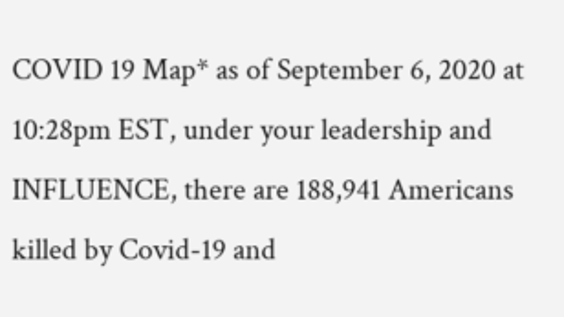COVID 19 Map* as of September 6, 2020 at 10:28pm EST, under your leadership and INFLUENCE, there are 188,941 Americans killed by Covid-19 and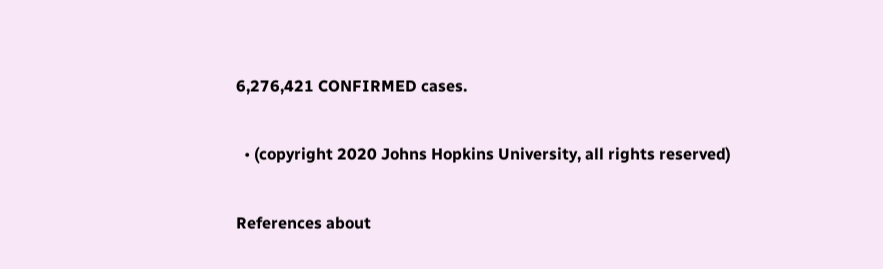6,276,421 CONFIRMED cases.

  • (copyright 2020 Johns Hopkins University, all rights reserved)

References about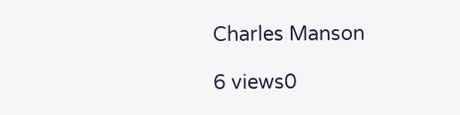Charles Manson

6 views0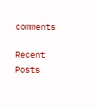comments

Recent Posts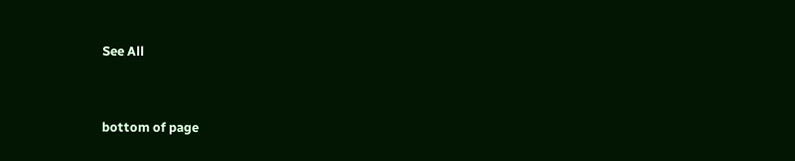See All


bottom of page